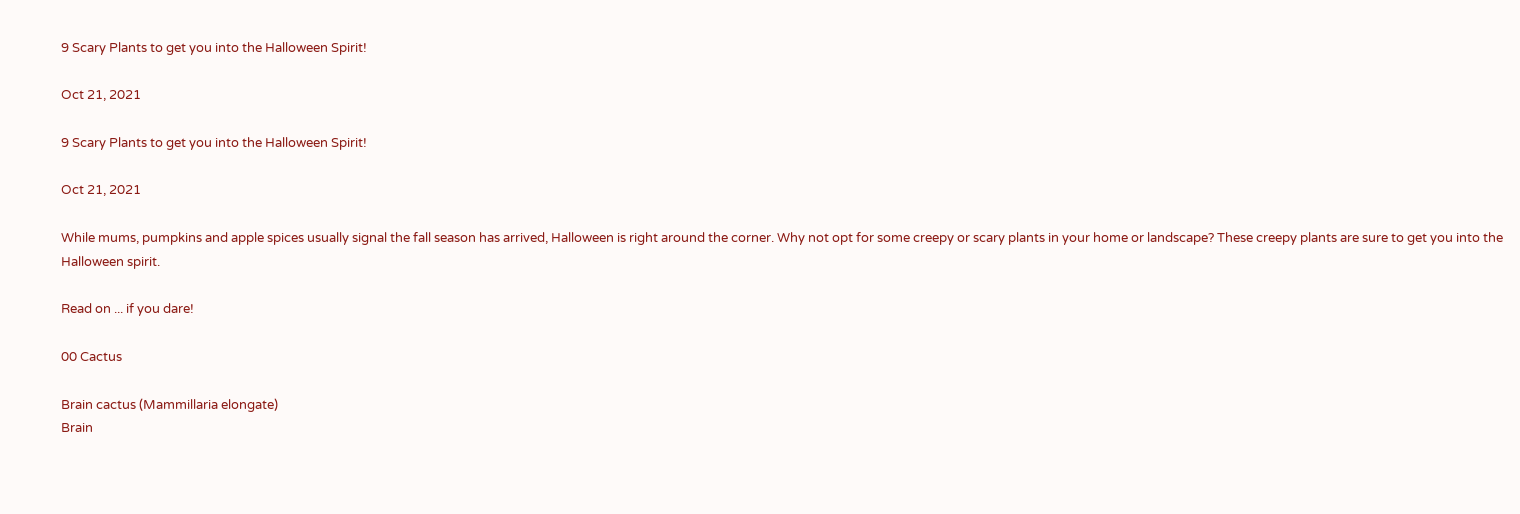9 Scary Plants to get you into the Halloween Spirit!

Oct 21, 2021

9 Scary Plants to get you into the Halloween Spirit!

Oct 21, 2021

While mums, pumpkins and apple spices usually signal the fall season has arrived, Halloween is right around the corner. Why not opt for some creepy or scary plants in your home or landscape? These creepy plants are sure to get you into the Halloween spirit.

Read on ... if you dare!

00 Cactus

Brain cactus (Mammillaria elongate)
Brain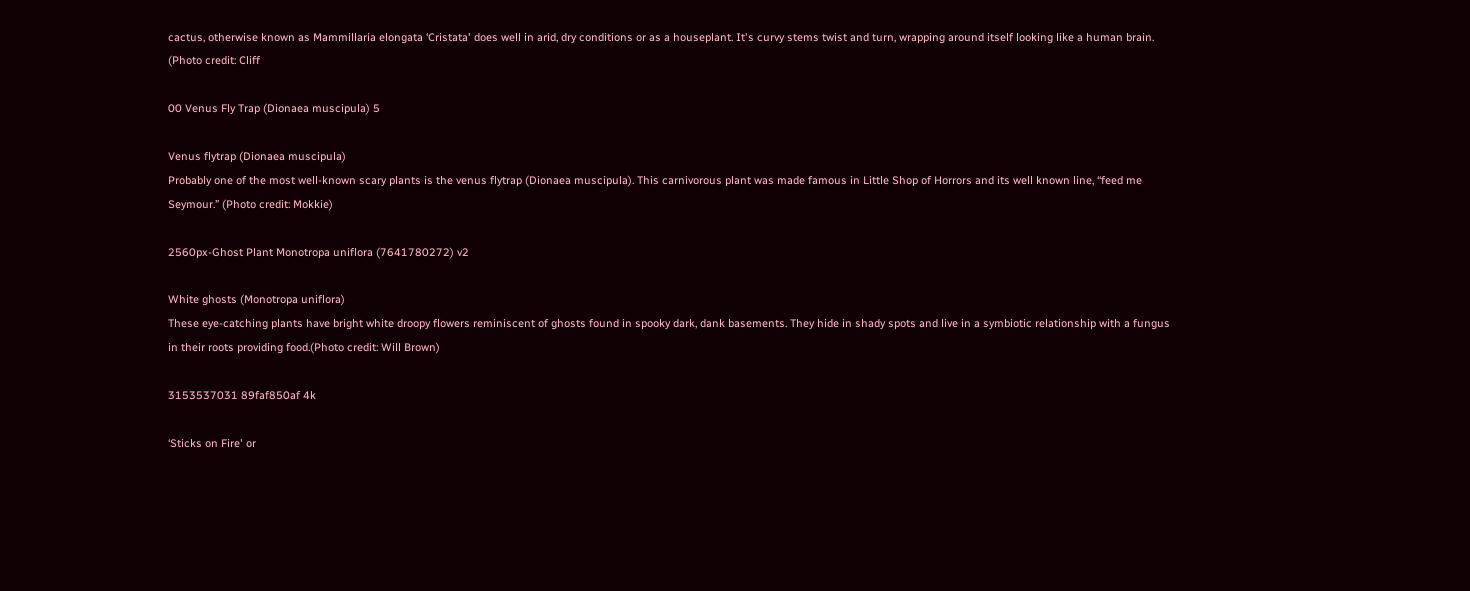cactus, otherwise known as Mammillaria elongata ‘Cristata' does well in arid, dry conditions or as a houseplant. It's curvy stems twist and turn, wrapping around itself looking like a human brain. (Photo credit: Cliff

00 Venus Fly Trap (Dionaea muscipula) 5

Venus flytrap (Dionaea muscipula)
Probably one of the most well-known scary plants is the venus flytrap (Dionaea muscipula). This carnivorous plant was made famous in Little Shop of Horrors and its well known line, “feed me Seymour.” (Photo credit: Mokkie)

2560px-Ghost Plant Monotropa uniflora (7641780272) v2

White ghosts (Monotropa uniflora)
These eye-catching plants have bright white droopy flowers reminiscent of ghosts found in spooky dark, dank basements. They hide in shady spots and live in a symbiotic relationship with a fungus in their roots providing food.(Photo credit: Will Brown)

3153537031 89faf850af 4k

‘Sticks on Fire' or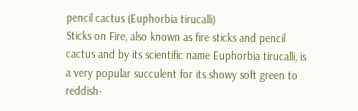pencil cactus (Euphorbia tirucalli)
Sticks on Fire, also known as fire sticks and pencil cactus and by its scientific name Euphorbia tirucalli, is a very popular succulent for its showy soft green to reddish-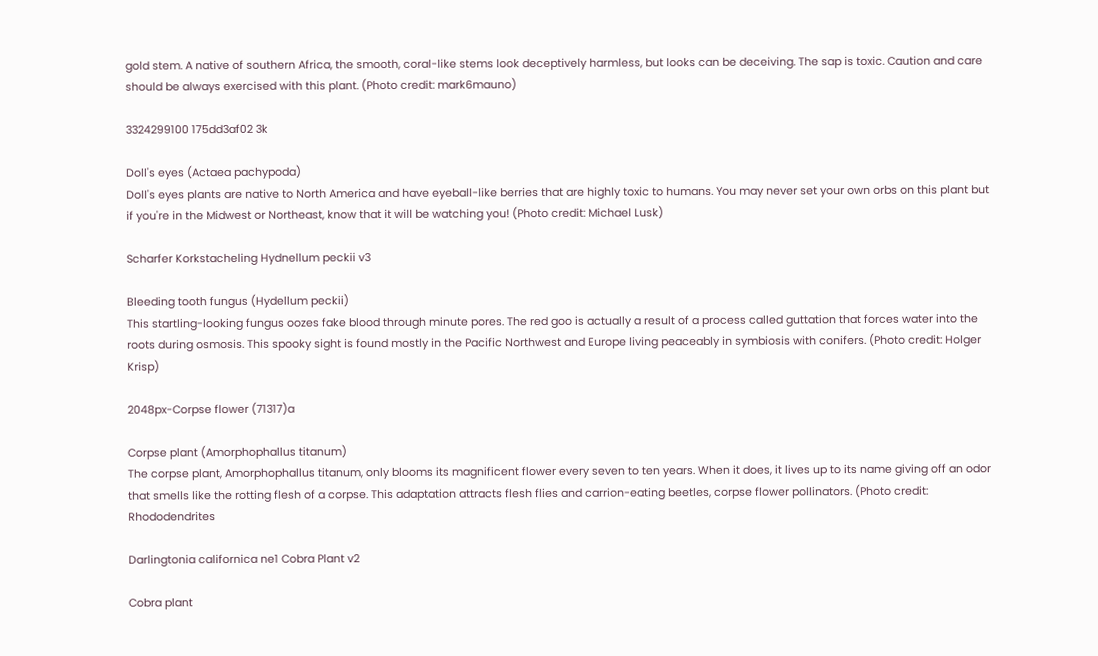gold stem. A native of southern Africa, the smooth, coral-like stems look deceptively harmless, but looks can be deceiving. The sap is toxic. Caution and care should be always exercised with this plant. (Photo credit: mark6mauno)

3324299100 175dd3af02 3k

Doll's eyes (Actaea pachypoda)
Doll's eyes plants are native to North America and have eyeball-like berries that are highly toxic to humans. You may never set your own orbs on this plant but if you're in the Midwest or Northeast, know that it will be watching you! (Photo credit: Michael Lusk)

Scharfer Korkstacheling Hydnellum peckii v3

Bleeding tooth fungus (Hydellum peckii)
This startling-looking fungus oozes fake blood through minute pores. The red goo is actually a result of a process called guttation that forces water into the roots during osmosis. This spooky sight is found mostly in the Pacific Northwest and Europe living peaceably in symbiosis with conifers. (Photo credit: Holger Krisp)

2048px-Corpse flower (71317)a

Corpse plant (Amorphophallus titanum)
The corpse plant, Amorphophallus titanum, only blooms its magnificent flower every seven to ten years. When it does, it lives up to its name giving off an odor that smells like the rotting flesh of a corpse. This adaptation attracts flesh flies and carrion-eating beetles, corpse flower pollinators. (Photo credit: Rhododendrites

Darlingtonia californica ne1 Cobra Plant v2

Cobra plant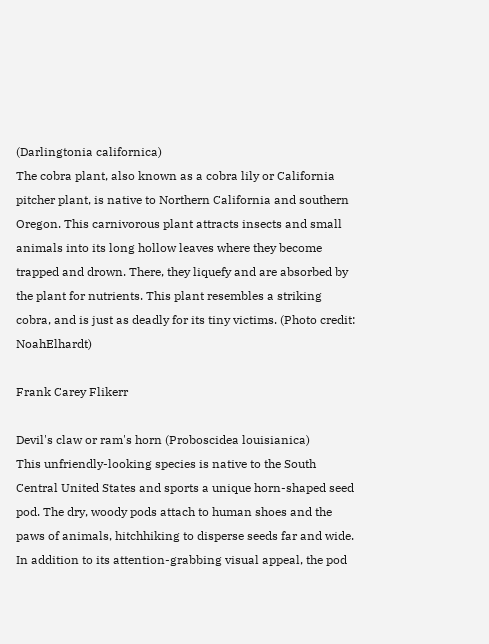(Darlingtonia californica)
The cobra plant, also known as a cobra lily or California pitcher plant, is native to Northern California and southern Oregon. This carnivorous plant attracts insects and small animals into its long hollow leaves where they become trapped and drown. There, they liquefy and are absorbed by the plant for nutrients. This plant resembles a striking cobra, and is just as deadly for its tiny victims. (Photo credit: NoahElhardt)

Frank Carey Flikerr

Devil's claw or ram's horn (Proboscidea louisianica)
This unfriendly-looking species is native to the South Central United States and sports a unique horn-shaped seed pod. The dry, woody pods attach to human shoes and the paws of animals, hitchhiking to disperse seeds far and wide. In addition to its attention-grabbing visual appeal, the pod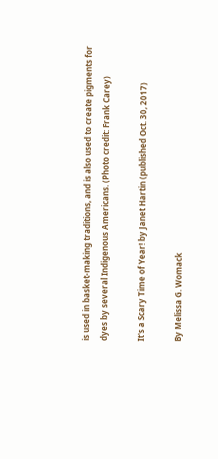is used in basket-making traditions, and is also used to create pigments for dyes by several Indigenous Americans. (Photo credit: Frank Carey)

It's a Scary Time of Year! by Janet Hartin (published Oct. 30, 2017)

By Melissa G. Womack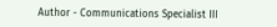Author - Communications Specialist III